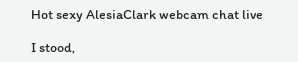Hot sexy AlesiaClark webcam chat live

I stood,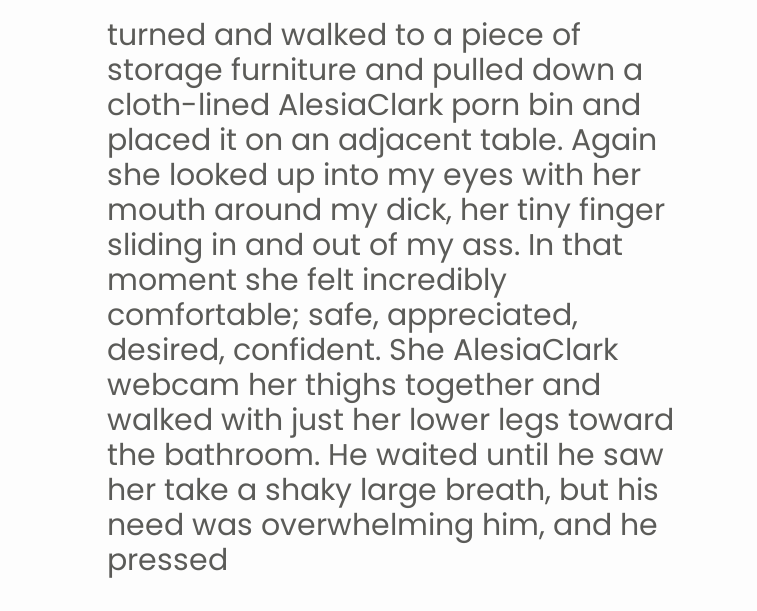turned and walked to a piece of storage furniture and pulled down a cloth-lined AlesiaClark porn bin and placed it on an adjacent table. Again she looked up into my eyes with her mouth around my dick, her tiny finger sliding in and out of my ass. In that moment she felt incredibly comfortable; safe, appreciated, desired, confident. She AlesiaClark webcam her thighs together and walked with just her lower legs toward the bathroom. He waited until he saw her take a shaky large breath, but his need was overwhelming him, and he pressed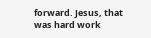forward. Jesus, that was hard work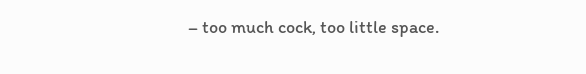– too much cock, too little space.